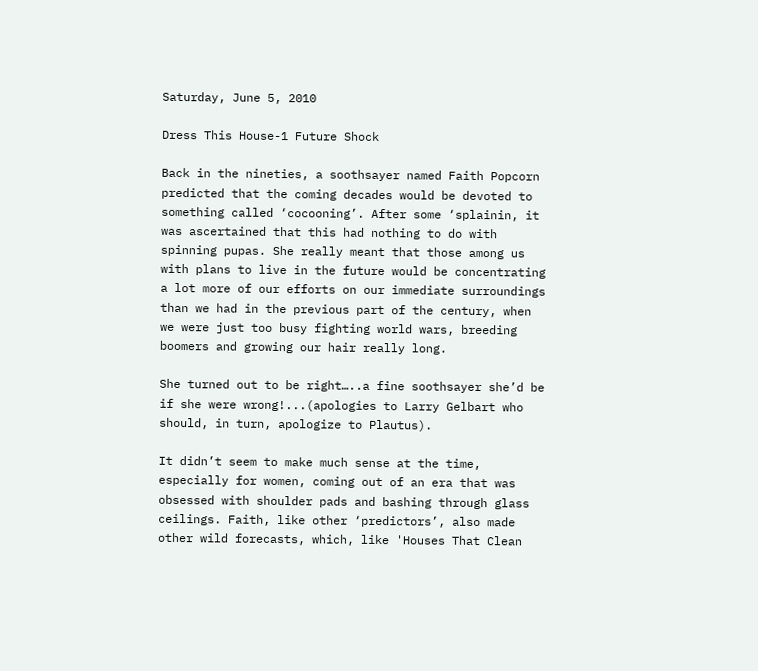Saturday, June 5, 2010

Dress This House-1 Future Shock

Back in the nineties, a soothsayer named Faith Popcorn predicted that the coming decades would be devoted to something called ‘cocooning’. After some ‘splainin, it was ascertained that this had nothing to do with spinning pupas. She really meant that those among us with plans to live in the future would be concentrating a lot more of our efforts on our immediate surroundings than we had in the previous part of the century, when we were just too busy fighting world wars, breeding boomers and growing our hair really long.

She turned out to be right…..a fine soothsayer she’d be if she were wrong!...(apologies to Larry Gelbart who should, in turn, apologize to Plautus).

It didn’t seem to make much sense at the time, especially for women, coming out of an era that was obsessed with shoulder pads and bashing through glass ceilings. Faith, like other ‘predictors’, also made other wild forecasts, which, like 'Houses That Clean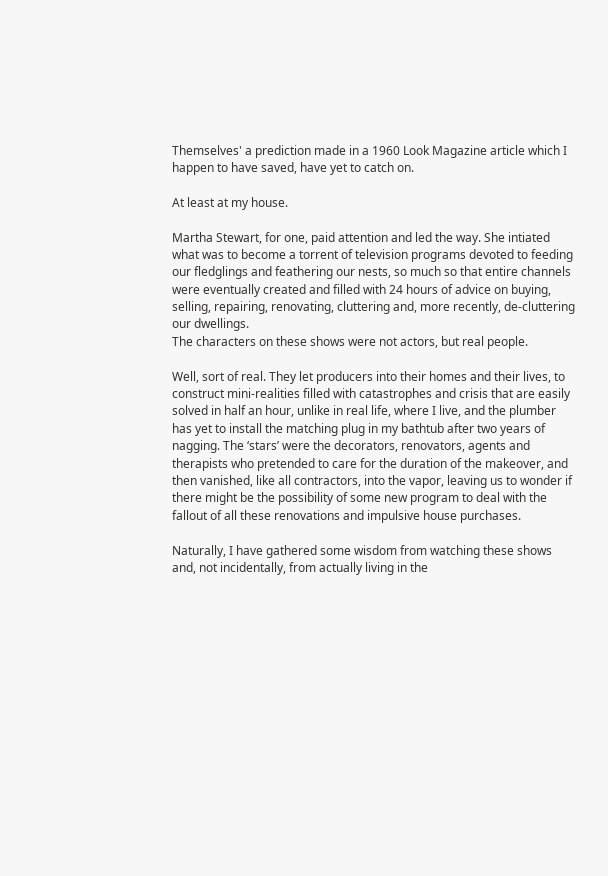Themselves' a prediction made in a 1960 Look Magazine article which I happen to have saved, have yet to catch on.

At least at my house.

Martha Stewart, for one, paid attention and led the way. She intiated what was to become a torrent of television programs devoted to feeding our fledglings and feathering our nests, so much so that entire channels were eventually created and filled with 24 hours of advice on buying, selling, repairing, renovating, cluttering and, more recently, de-cluttering our dwellings.
The characters on these shows were not actors, but real people.

Well, sort of real. They let producers into their homes and their lives, to construct mini-realities filled with catastrophes and crisis that are easily solved in half an hour, unlike in real life, where I live, and the plumber has yet to install the matching plug in my bathtub after two years of nagging. The ‘stars’ were the decorators, renovators, agents and therapists who pretended to care for the duration of the makeover, and then vanished, like all contractors, into the vapor, leaving us to wonder if there might be the possibility of some new program to deal with the fallout of all these renovations and impulsive house purchases.

Naturally, I have gathered some wisdom from watching these shows and, not incidentally, from actually living in the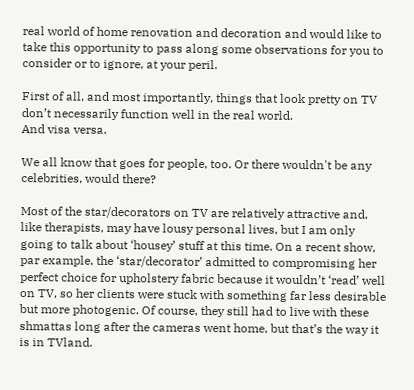real world of home renovation and decoration and would like to take this opportunity to pass along some observations for you to consider or to ignore, at your peril.

First of all, and most importantly, things that look pretty on TV don’t necessarily function well in the real world.
And visa versa.

We all know that goes for people, too. Or there wouldn't be any celebrities, would there?

Most of the star/decorators on TV are relatively attractive and, like therapists, may have lousy personal lives, but I am only going to talk about ‘housey’ stuff at this time. On a recent show, par example, the ‘star/decorator’ admitted to compromising her perfect choice for upholstery fabric because it wouldn’t ‘read’ well on TV, so her clients were stuck with something far less desirable but more photogenic. Of course, they still had to live with these shmattas long after the cameras went home, but that’s the way it is in TVland.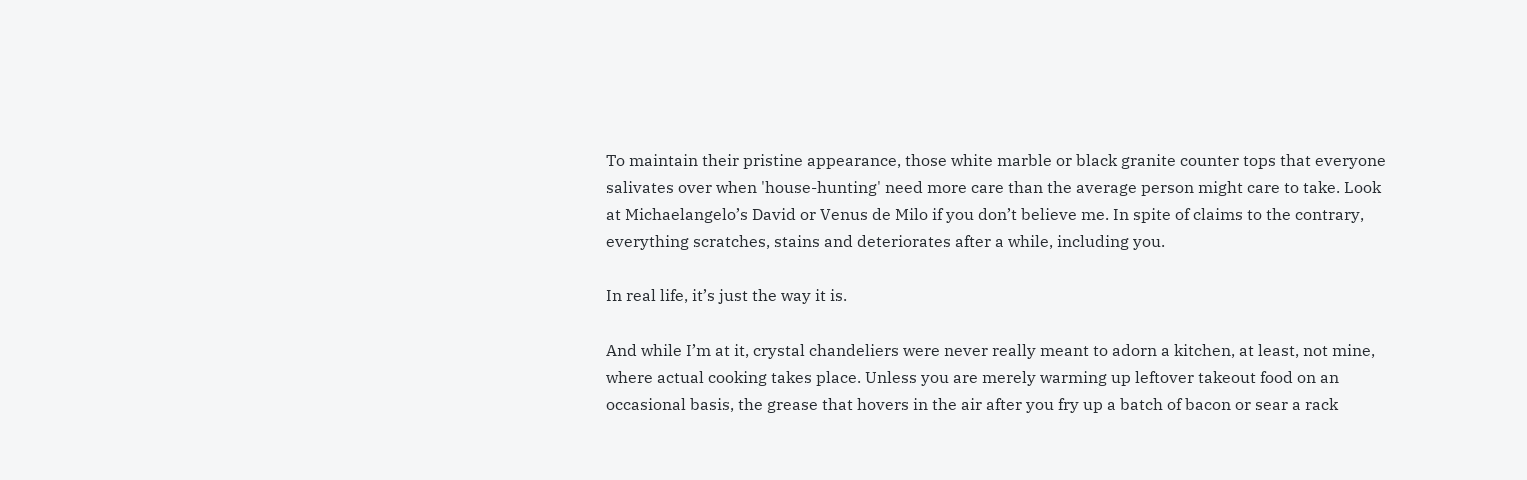To maintain their pristine appearance, those white marble or black granite counter tops that everyone salivates over when 'house-hunting' need more care than the average person might care to take. Look at Michaelangelo’s David or Venus de Milo if you don’t believe me. In spite of claims to the contrary, everything scratches, stains and deteriorates after a while, including you.

In real life, it’s just the way it is.

And while I’m at it, crystal chandeliers were never really meant to adorn a kitchen, at least, not mine, where actual cooking takes place. Unless you are merely warming up leftover takeout food on an occasional basis, the grease that hovers in the air after you fry up a batch of bacon or sear a rack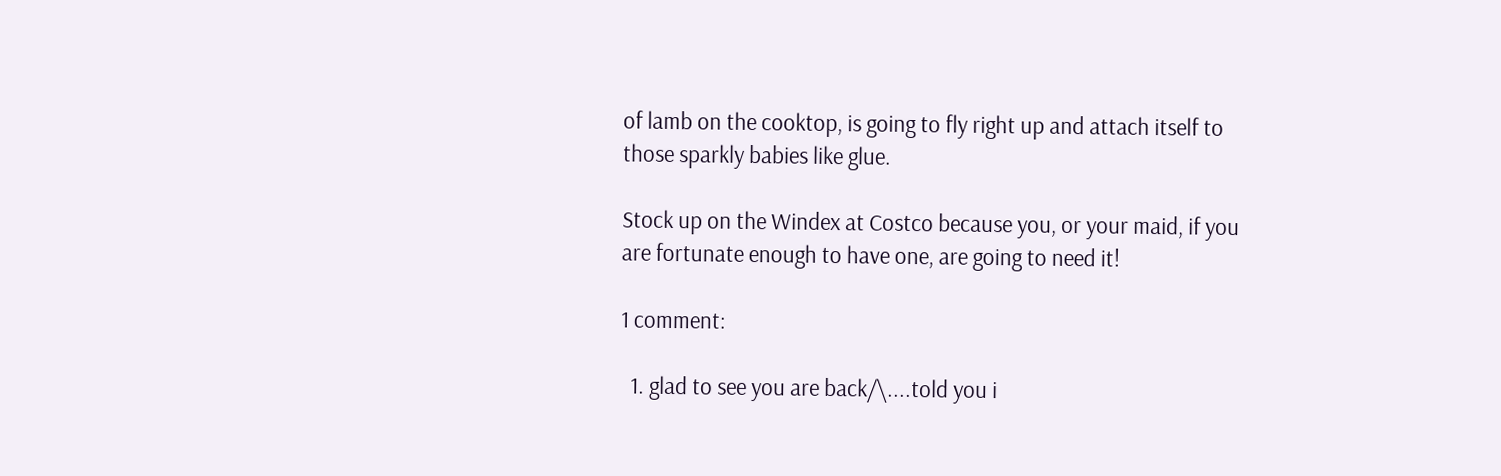of lamb on the cooktop, is going to fly right up and attach itself to those sparkly babies like glue.

Stock up on the Windex at Costco because you, or your maid, if you are fortunate enough to have one, are going to need it!

1 comment:

  1. glad to see you are back/\....told you i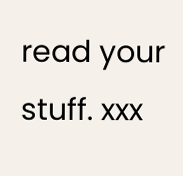read your stuff. xxx